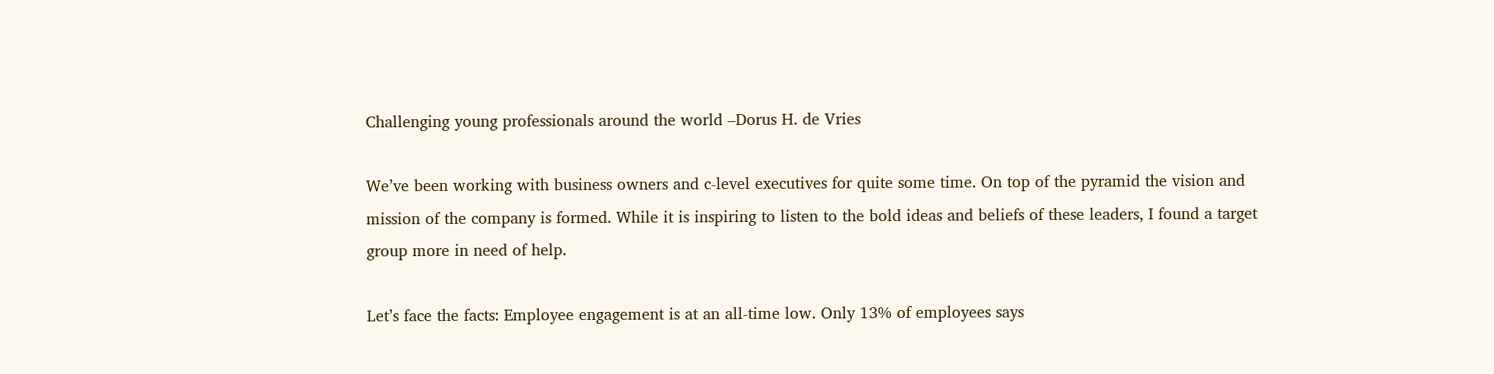Challenging young professionals around the world –Dorus H. de Vries

We’ve been working with business owners and c-level executives for quite some time. On top of the pyramid the vision and mission of the company is formed. While it is inspiring to listen to the bold ideas and beliefs of these leaders, I found a target group more in need of help.

Let’s face the facts: Employee engagement is at an all-time low. Only 13% of employees says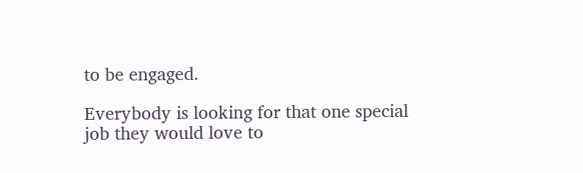to be engaged.

Everybody is looking for that one special job they would love to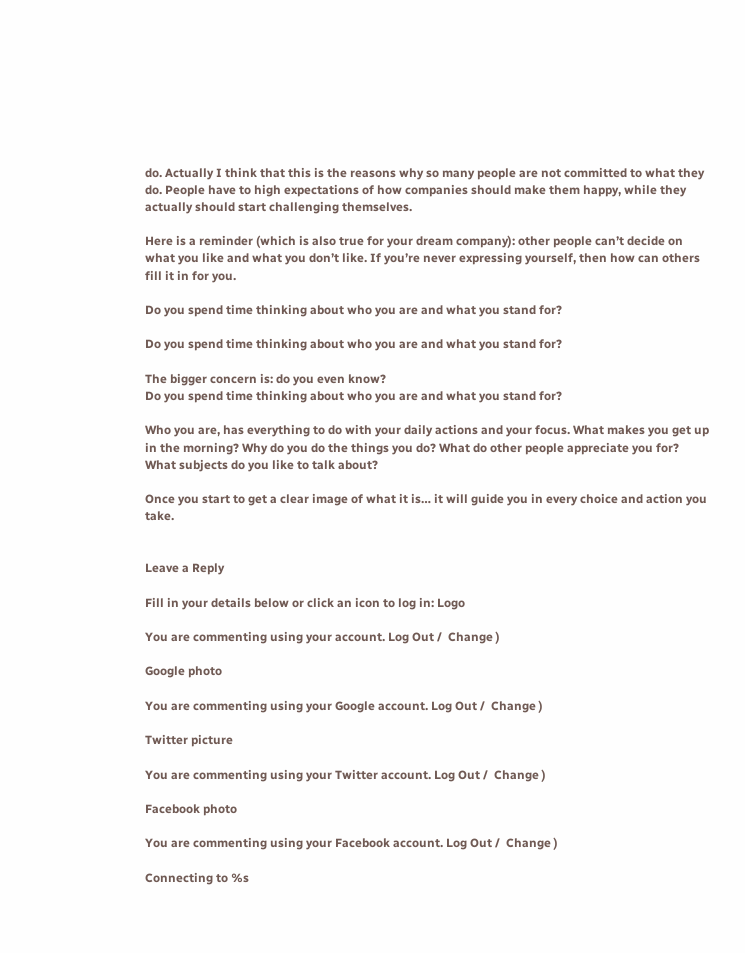do. Actually I think that this is the reasons why so many people are not committed to what they do. People have to high expectations of how companies should make them happy, while they actually should start challenging themselves.

Here is a reminder (which is also true for your dream company): other people can’t decide on what you like and what you don’t like. If you’re never expressing yourself, then how can others fill it in for you.

Do you spend time thinking about who you are and what you stand for?

Do you spend time thinking about who you are and what you stand for?

The bigger concern is: do you even know?
Do you spend time thinking about who you are and what you stand for?

Who you are, has everything to do with your daily actions and your focus. What makes you get up in the morning? Why do you do the things you do? What do other people appreciate you for? What subjects do you like to talk about?

Once you start to get a clear image of what it is… it will guide you in every choice and action you take.


Leave a Reply

Fill in your details below or click an icon to log in: Logo

You are commenting using your account. Log Out /  Change )

Google photo

You are commenting using your Google account. Log Out /  Change )

Twitter picture

You are commenting using your Twitter account. Log Out /  Change )

Facebook photo

You are commenting using your Facebook account. Log Out /  Change )

Connecting to %s